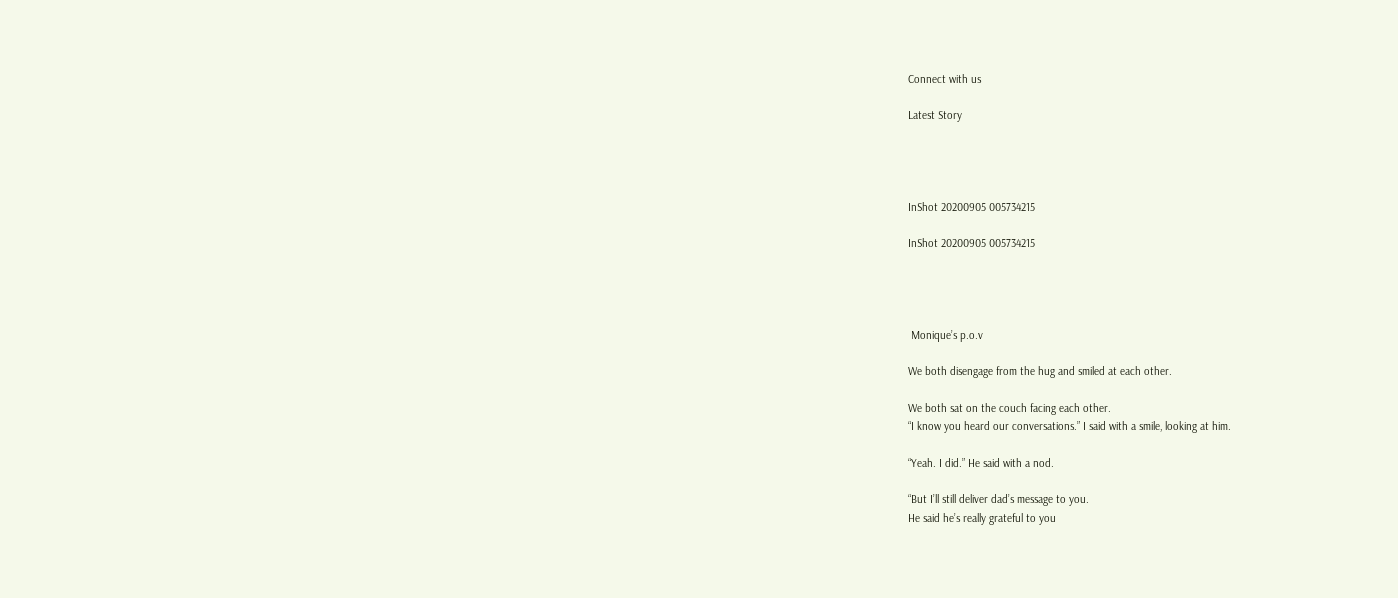Connect with us

Latest Story




InShot 20200905 005734215

InShot 20200905 005734215




 Monique’s p.o.v

We both disengage from the hug and smiled at each other.

We both sat on the couch facing each other.
“I know you heard our conversations.” I said with a smile, looking at him.

“Yeah. I did.” He said with a nod.

“But I’ll still deliver dad’s message to you.
He said he’s really grateful to you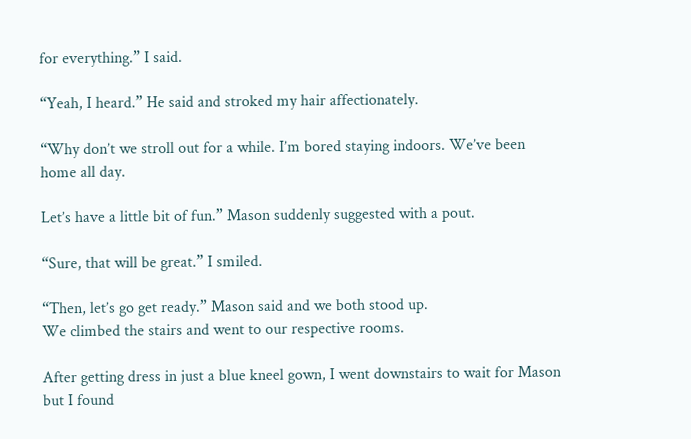for everything.” I said.

“Yeah, I heard.” He said and stroked my hair affectionately.

“Why don’t we stroll out for a while. I’m bored staying indoors. We’ve been home all day.

Let’s have a little bit of fun.” Mason suddenly suggested with a pout.

“Sure, that will be great.” I smiled.

“Then, let’s go get ready.” Mason said and we both stood up.
We climbed the stairs and went to our respective rooms.

After getting dress in just a blue kneel gown, I went downstairs to wait for Mason but I found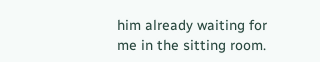him already waiting for me in the sitting room.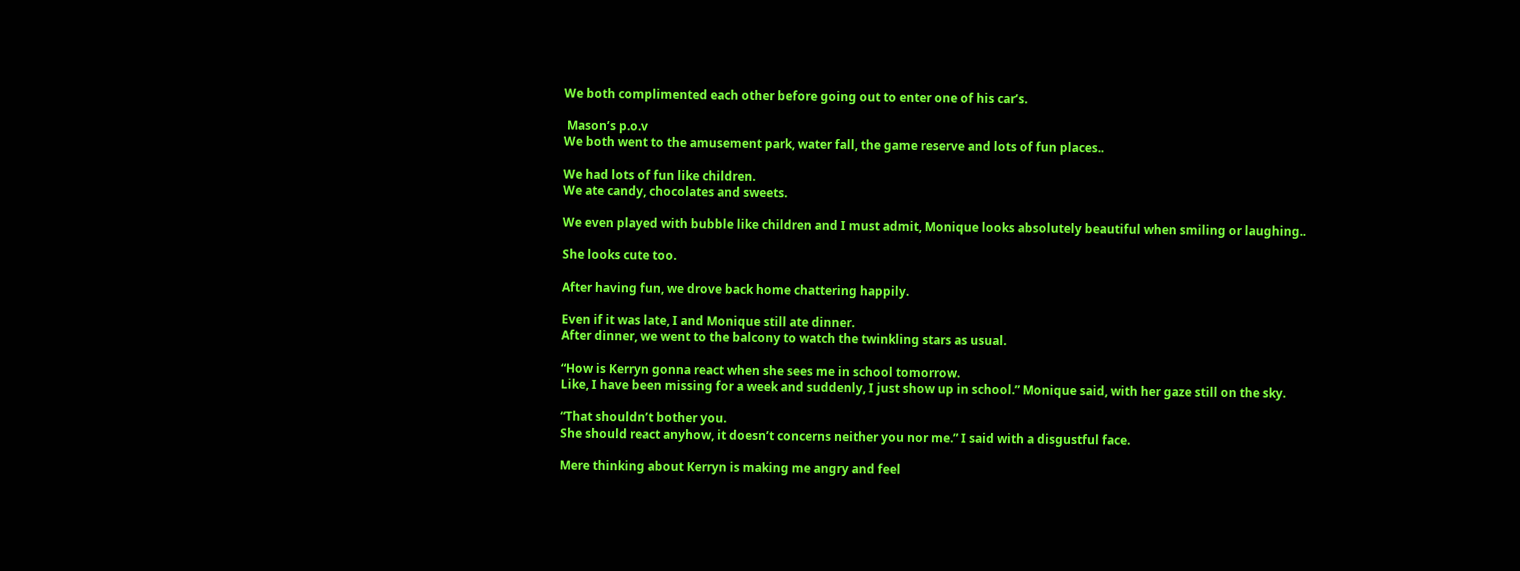We both complimented each other before going out to enter one of his car’s.

 Mason’s p.o.v
We both went to the amusement park, water fall, the game reserve and lots of fun places..

We had lots of fun like children.
We ate candy, chocolates and sweets.

We even played with bubble like children and I must admit, Monique looks absolutely beautiful when smiling or laughing..

She looks cute too.

After having fun, we drove back home chattering happily.

Even if it was late, I and Monique still ate dinner.
After dinner, we went to the balcony to watch the twinkling stars as usual.

“How is Kerryn gonna react when she sees me in school tomorrow.
Like, I have been missing for a week and suddenly, I just show up in school.” Monique said, with her gaze still on the sky.

“That shouldn’t bother you.
She should react anyhow, it doesn’t concerns neither you nor me.” I said with a disgustful face.

Mere thinking about Kerryn is making me angry and feel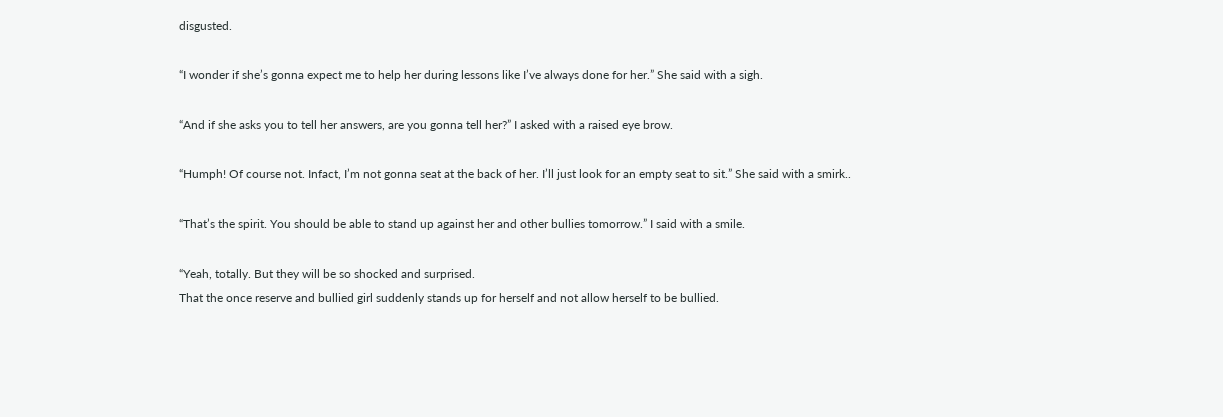disgusted.

“I wonder if she’s gonna expect me to help her during lessons like I’ve always done for her.” She said with a sigh.

“And if she asks you to tell her answers, are you gonna tell her?” I asked with a raised eye brow.

“Humph! Of course not. Infact, I’m not gonna seat at the back of her. I’ll just look for an empty seat to sit.” She said with a smirk..

“That’s the spirit. You should be able to stand up against her and other bullies tomorrow.” I said with a smile.

“Yeah, totally. But they will be so shocked and surprised.
That the once reserve and bullied girl suddenly stands up for herself and not allow herself to be bullied.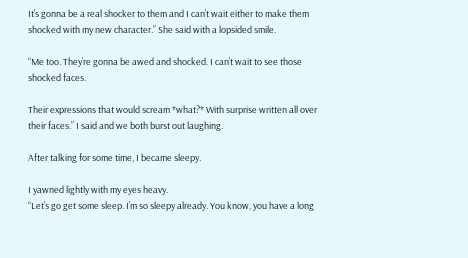It’s gonna be a real shocker to them and I can’t wait either to make them shocked with my new character.” She said with a lopsided smile.

“Me too. They’re gonna be awed and shocked. I can’t wait to see those shocked faces.

Their expressions that would scream *what?* With surprise written all over their faces.” I said and we both burst out laughing.

After talking for some time, I became sleepy.

I yawned lightly with my eyes heavy.
“Let’s go get some sleep. I’m so sleepy already. You know, you have a long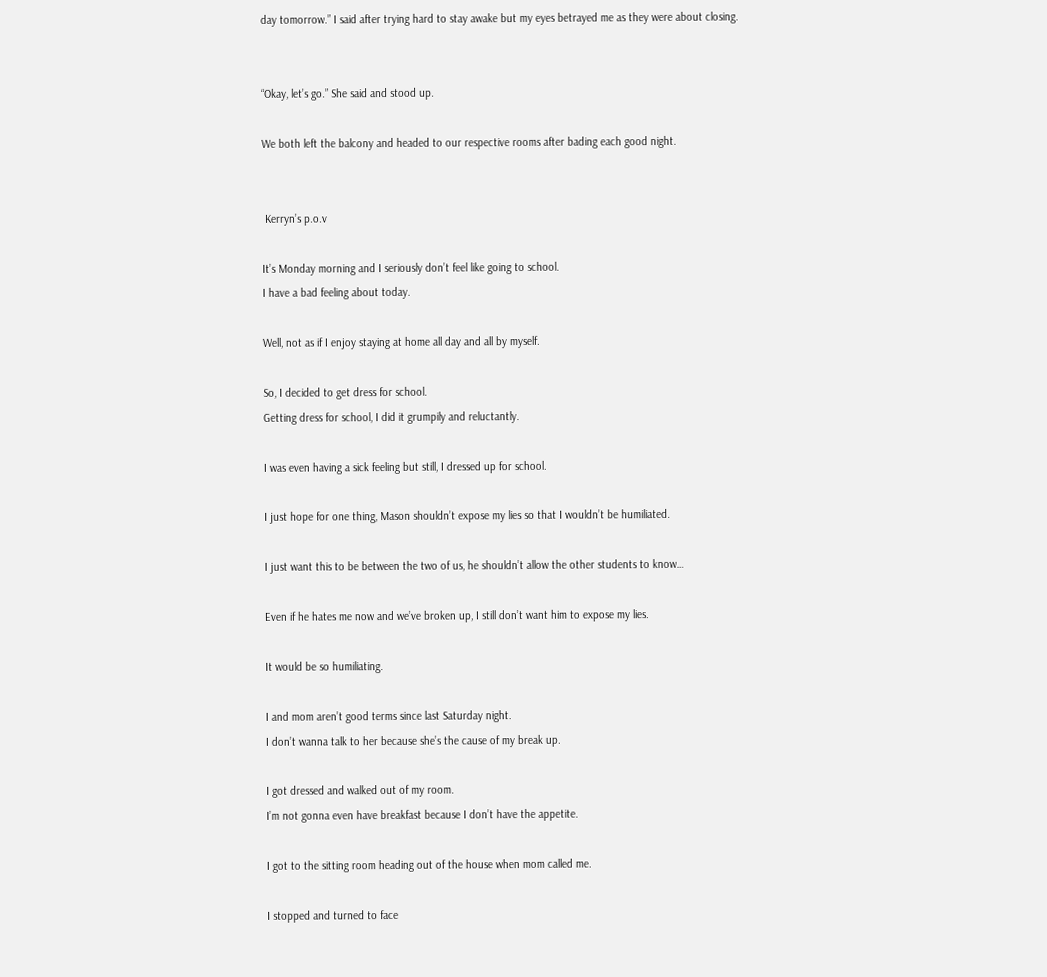day tomorrow.” I said after trying hard to stay awake but my eyes betrayed me as they were about closing.


“Okay, let’s go.” She said and stood up.

We both left the balcony and headed to our respective rooms after bading each good night.


 Kerryn’s p.o.v

It’s Monday morning and I seriously don’t feel like going to school.
I have a bad feeling about today.

Well, not as if I enjoy staying at home all day and all by myself.

So, I decided to get dress for school.
Getting dress for school, I did it grumpily and reluctantly.

I was even having a sick feeling but still, I dressed up for school.

I just hope for one thing, Mason shouldn’t expose my lies so that I wouldn’t be humiliated.

I just want this to be between the two of us, he shouldn’t allow the other students to know…

Even if he hates me now and we’ve broken up, I still don’t want him to expose my lies.

It would be so humiliating.

I and mom aren’t good terms since last Saturday night.
I don’t wanna talk to her because she’s the cause of my break up.

I got dressed and walked out of my room.
I’m not gonna even have breakfast because I don’t have the appetite.

I got to the sitting room heading out of the house when mom called me.

I stopped and turned to face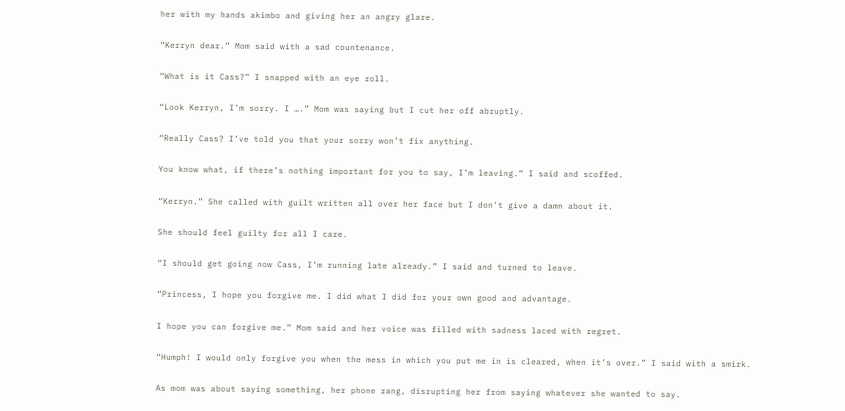her with my hands akimbo and giving her an angry glare.

“Kerryn dear.” Mom said with a sad countenance.

“What is it Cass?” I snapped with an eye roll.

“Look Kerryn, I’m sorry. I ….” Mom was saying but I cut her off abruptly.

“Really Cass? I’ve told you that your sorry won’t fix anything.

You know what, if there’s nothing important for you to say, I’m leaving.” I said and scoffed.

“Kerryn.” She called with guilt written all over her face but I don’t give a damn about it.

She should feel guilty for all I care.

“I should get going now Cass, I’m running late already.” I said and turned to leave.

“Princess, I hope you forgive me. I did what I did for your own good and advantage.

I hope you can forgive me.” Mom said and her voice was filled with sadness laced with regret.

“Humph! I would only forgive you when the mess in which you put me in is cleared, when it’s over.” I said with a smirk.

As mom was about saying something, her phone rang, disrupting her from saying whatever she wanted to say.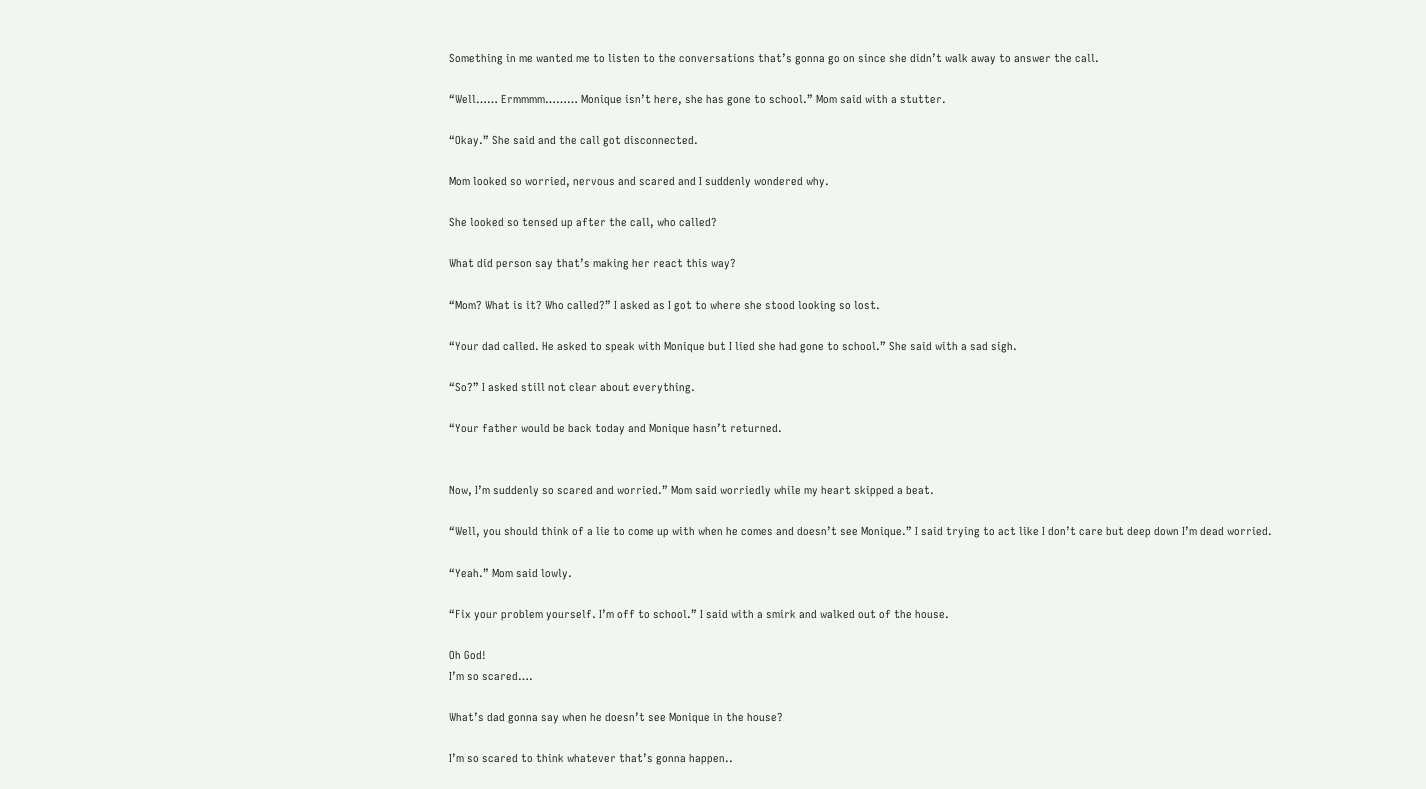Something in me wanted me to listen to the conversations that’s gonna go on since she didn’t walk away to answer the call.

“Well…… Ermmmm……… Monique isn’t here, she has gone to school.” Mom said with a stutter.

“Okay.” She said and the call got disconnected.

Mom looked so worried, nervous and scared and I suddenly wondered why.

She looked so tensed up after the call, who called?

What did person say that’s making her react this way?

“Mom? What is it? Who called?” I asked as I got to where she stood looking so lost.

“Your dad called. He asked to speak with Monique but I lied she had gone to school.” She said with a sad sigh.

“So?” I asked still not clear about everything.

“Your father would be back today and Monique hasn’t returned.


Now, I’m suddenly so scared and worried.” Mom said worriedly while my heart skipped a beat.

“Well, you should think of a lie to come up with when he comes and doesn’t see Monique.” I said trying to act like I don’t care but deep down I’m dead worried.

“Yeah.” Mom said lowly.

“Fix your problem yourself. I’m off to school.” I said with a smirk and walked out of the house.

Oh God!
I’m so scared….

What’s dad gonna say when he doesn’t see Monique in the house?

I’m so scared to think whatever that’s gonna happen..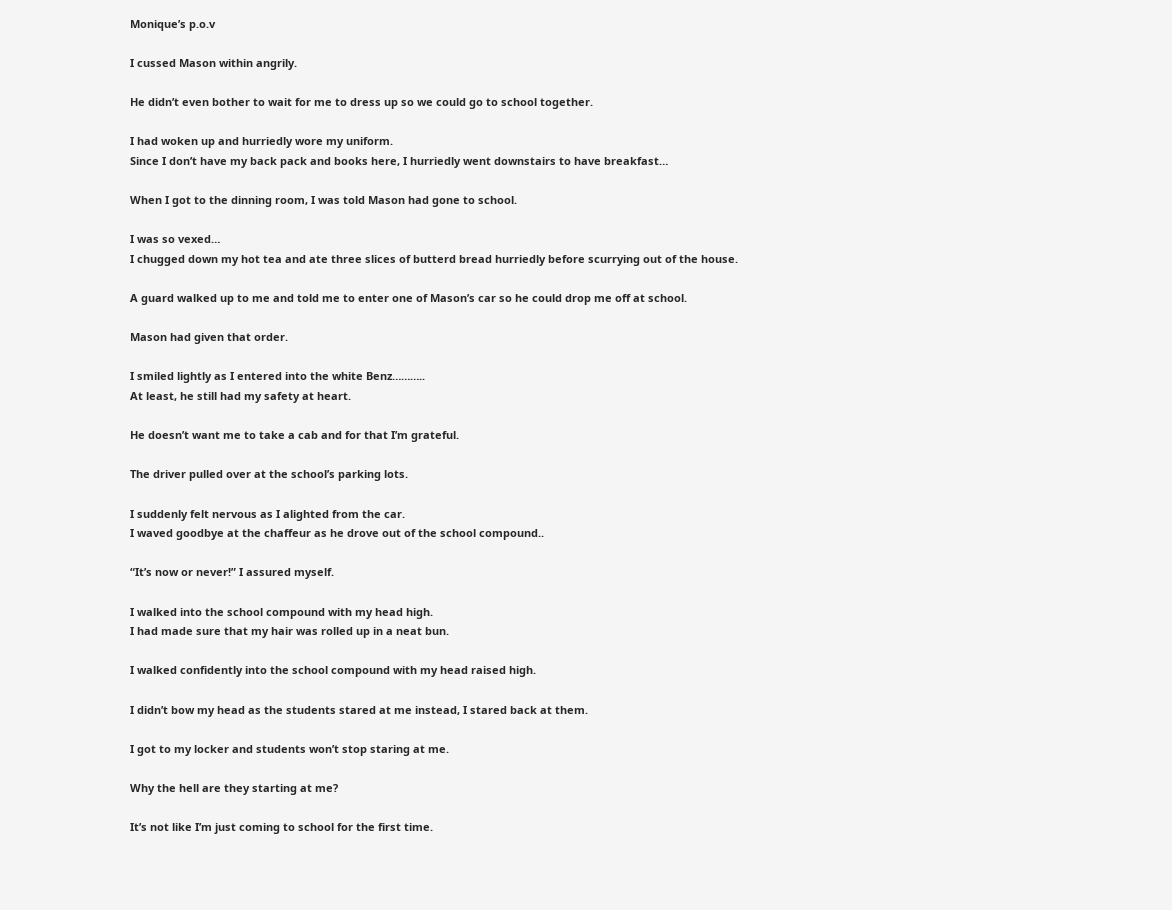Monique’s p.o.v

I cussed Mason within angrily.

He didn’t even bother to wait for me to dress up so we could go to school together.

I had woken up and hurriedly wore my uniform.
Since I don’t have my back pack and books here, I hurriedly went downstairs to have breakfast…

When I got to the dinning room, I was told Mason had gone to school.

I was so vexed…
I chugged down my hot tea and ate three slices of butterd bread hurriedly before scurrying out of the house.

A guard walked up to me and told me to enter one of Mason’s car so he could drop me off at school.

Mason had given that order.

I smiled lightly as I entered into the white Benz………..
At least, he still had my safety at heart.

He doesn’t want me to take a cab and for that I’m grateful.

The driver pulled over at the school’s parking lots.

I suddenly felt nervous as I alighted from the car.
I waved goodbye at the chaffeur as he drove out of the school compound..

“It’s now or never!” I assured myself.

I walked into the school compound with my head high.
I had made sure that my hair was rolled up in a neat bun.

I walked confidently into the school compound with my head raised high.

I didn’t bow my head as the students stared at me instead, I stared back at them.

I got to my locker and students won’t stop staring at me.

Why the hell are they starting at me?

It’s not like I’m just coming to school for the first time.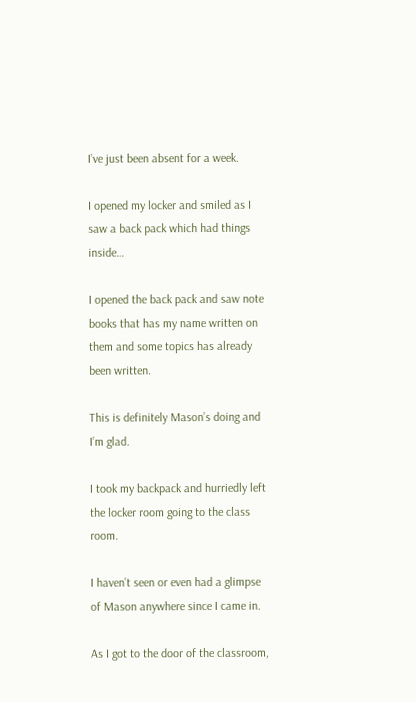I’ve just been absent for a week.

I opened my locker and smiled as I saw a back pack which had things inside…

I opened the back pack and saw note books that has my name written on them and some topics has already been written.

This is definitely Mason’s doing and I’m glad.

I took my backpack and hurriedly left the locker room going to the class room.

I haven’t seen or even had a glimpse of Mason anywhere since I came in.

As I got to the door of the classroom,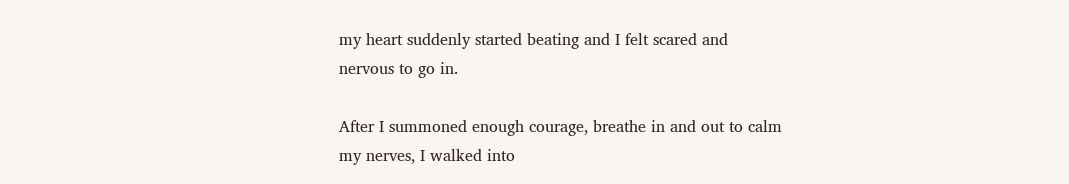my heart suddenly started beating and I felt scared and nervous to go in.

After I summoned enough courage, breathe in and out to calm my nerves, I walked into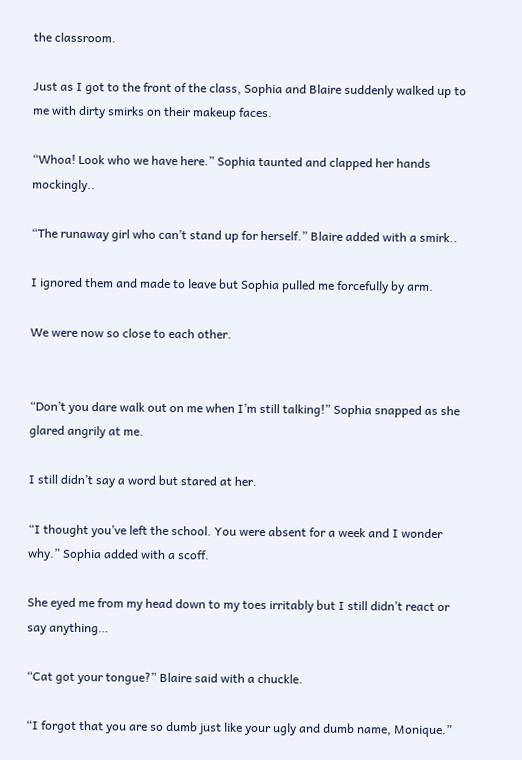the classroom.

Just as I got to the front of the class, Sophia and Blaire suddenly walked up to me with dirty smirks on their makeup faces.

“Whoa! Look who we have here.” Sophia taunted and clapped her hands mockingly..

“The runaway girl who can’t stand up for herself.” Blaire added with a smirk..

I ignored them and made to leave but Sophia pulled me forcefully by arm.

We were now so close to each other.


“Don’t you dare walk out on me when I’m still talking!” Sophia snapped as she glared angrily at me.

I still didn’t say a word but stared at her.

“I thought you’ve left the school. You were absent for a week and I wonder why.” Sophia added with a scoff.

She eyed me from my head down to my toes irritably but I still didn’t react or say anything…

“Cat got your tongue?” Blaire said with a chuckle.

“I forgot that you are so dumb just like your ugly and dumb name, Monique.”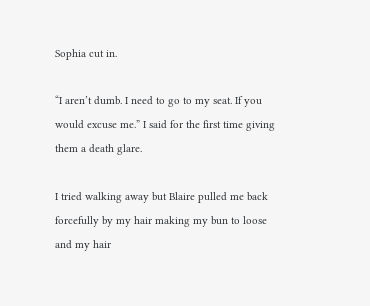Sophia cut in.

“I aren’t dumb. I need to go to my seat. If you would excuse me.” I said for the first time giving them a death glare.

I tried walking away but Blaire pulled me back forcefully by my hair making my bun to loose and my hair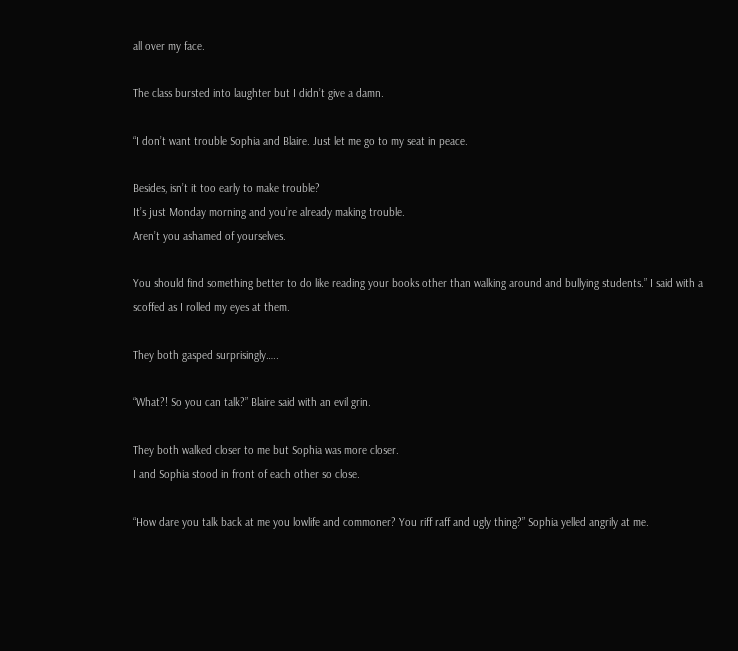all over my face.

The class bursted into laughter but I didn’t give a damn.

“I don’t want trouble Sophia and Blaire. Just let me go to my seat in peace.

Besides, isn’t it too early to make trouble?
It’s just Monday morning and you’re already making trouble.
Aren’t you ashamed of yourselves.

You should find something better to do like reading your books other than walking around and bullying students.” I said with a scoffed as I rolled my eyes at them.

They both gasped surprisingly…..

“What?! So you can talk?” Blaire said with an evil grin.

They both walked closer to me but Sophia was more closer.
I and Sophia stood in front of each other so close.

“How dare you talk back at me you lowlife and commoner? You riff raff and ugly thing?” Sophia yelled angrily at me.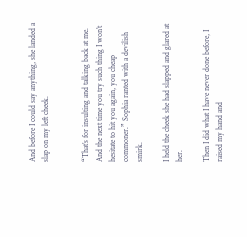And before I could say anything, she landed a slap on my left cheek.


“That’s for insulting and talking back at me. And the next time you try such thing I won’t hesitate to hit you again, you cheap commoner.” Sophia ranted with a devilish smirk.

I held the cheek she had slapped and glared at her.

Then I did what I have never done before, I raised my hand and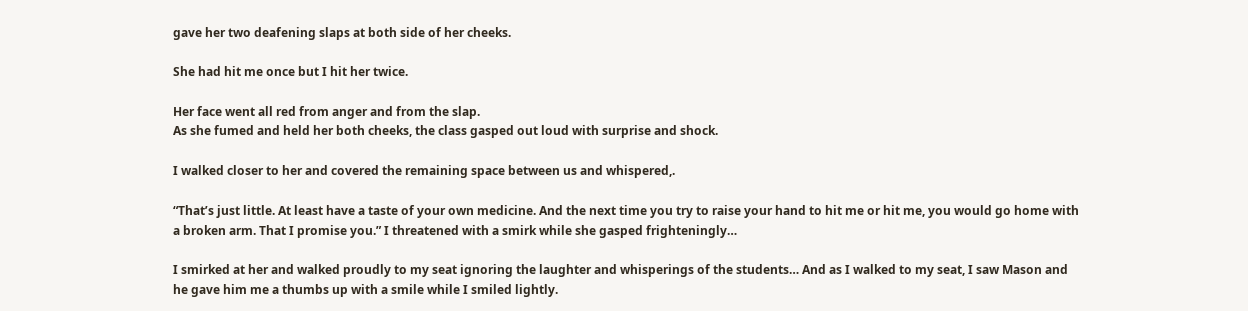gave her two deafening slaps at both side of her cheeks.

She had hit me once but I hit her twice.

Her face went all red from anger and from the slap.
As she fumed and held her both cheeks, the class gasped out loud with surprise and shock.

I walked closer to her and covered the remaining space between us and whispered,.

“That’s just little. At least have a taste of your own medicine. And the next time you try to raise your hand to hit me or hit me, you would go home with a broken arm. That I promise you.” I threatened with a smirk while she gasped frighteningly…

I smirked at her and walked proudly to my seat ignoring the laughter and whisperings of the students… And as I walked to my seat, I saw Mason and he gave him me a thumbs up with a smile while I smiled lightly.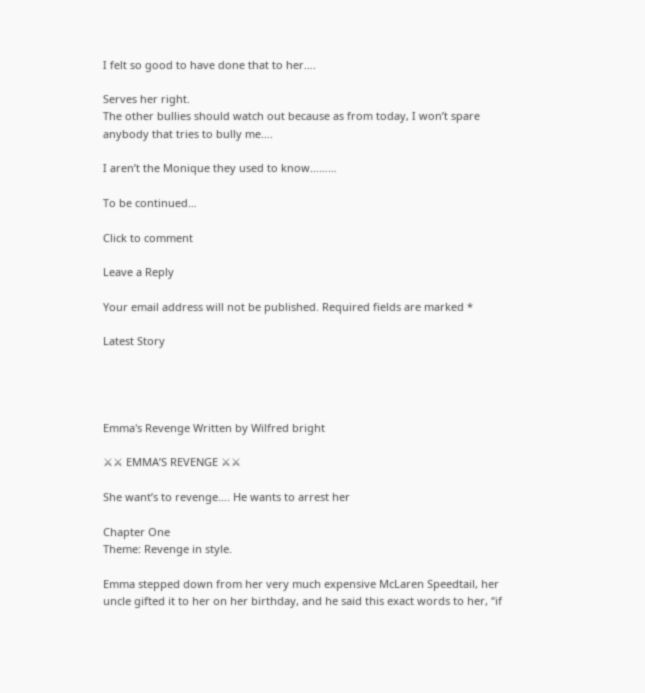I felt so good to have done that to her….

Serves her right.
The other bullies should watch out because as from today, I won’t spare anybody that tries to bully me….

I aren’t the Monique they used to know………

To be continued…

Click to comment

Leave a Reply

Your email address will not be published. Required fields are marked *

Latest Story




Emma's Revenge Written by Wilfred bright

⚔⚔ EMMA’S REVENGE ⚔⚔

She want’s to revenge…. He wants to arrest her

Chapter One
Theme: Revenge in style.

Emma stepped down from her very much expensive McLaren Speedtail, her uncle gifted it to her on her birthday, and he said this exact words to her, “if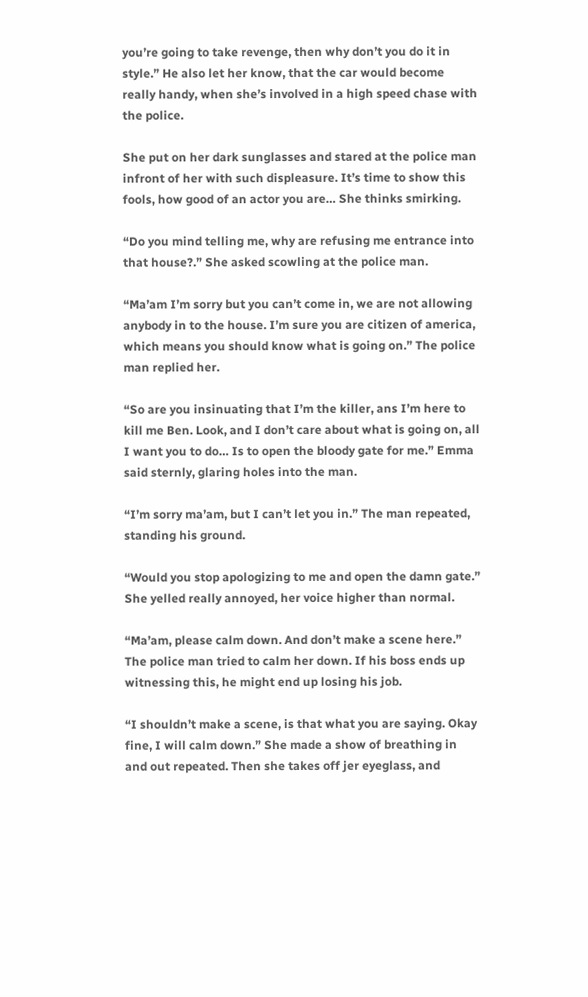you’re going to take revenge, then why don’t you do it in style.” He also let her know, that the car would become really handy, when she’s involved in a high speed chase with the police.

She put on her dark sunglasses and stared at the police man infront of her with such displeasure. It’s time to show this fools, how good of an actor you are… She thinks smirking.

“Do you mind telling me, why are refusing me entrance into that house?.” She asked scowling at the police man.

“Ma’am I’m sorry but you can’t come in, we are not allowing anybody in to the house. I’m sure you are citizen of america, which means you should know what is going on.” The police man replied her.

“So are you insinuating that I’m the killer, ans I’m here to kill me Ben. Look, and I don’t care about what is going on, all I want you to do… Is to open the bloody gate for me.” Emma said sternly, glaring holes into the man.

“I’m sorry ma’am, but I can’t let you in.” The man repeated, standing his ground.

“Would you stop apologizing to me and open the damn gate.” She yelled really annoyed, her voice higher than normal.

“Ma’am, please calm down. And don’t make a scene here.” The police man tried to calm her down. If his boss ends up witnessing this, he might end up losing his job.

“I shouldn’t make a scene, is that what you are saying. Okay fine, I will calm down.” She made a show of breathing in and out repeated. Then she takes off jer eyeglass, and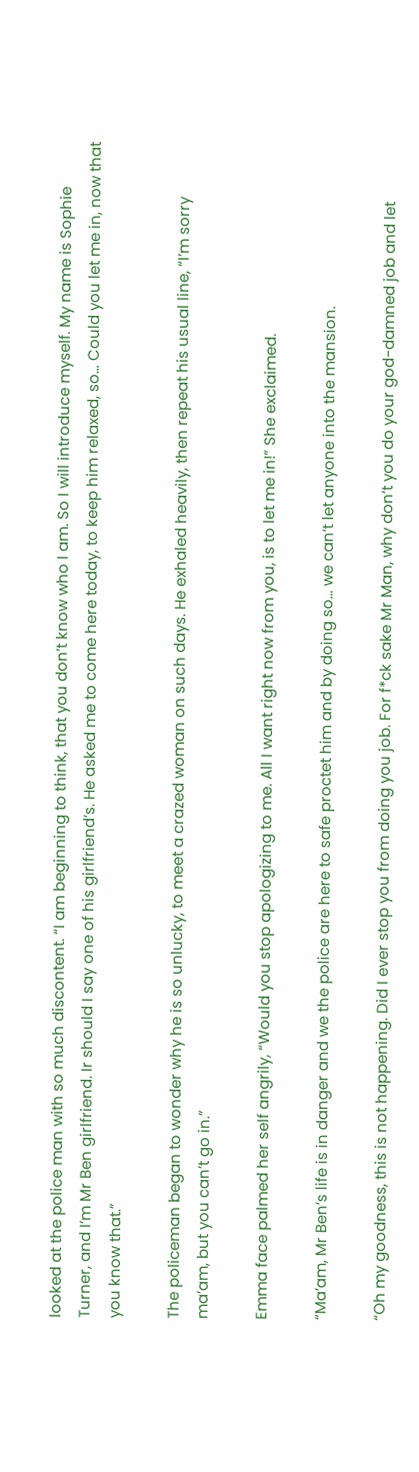looked at the police man with so much discontent. “I am beginning to think, that you don’t know who I am. So I will introduce myself. My name is Sophie Turner, and I’m Mr Ben girlfriend. Ir should I say one of his girlfriend’s. He asked me to come here today, to keep him relaxed, so… Could you let me in, now that you know that.”

The policeman began to wonder why he is so unlucky, to meet a crazed woman on such days. He exhaled heavily, then repeat his usual line, “I’m sorry ma’am, but you can’t go in.”

Emma face palmed her self angrily, “Would you stop apologizing to me. All I want right now from you, is to let me in!” She exclaimed.

“Ma’am, Mr Ben’s life is in danger and we the police are here to safe proctet him and by doing so… we can’t let anyone into the mansion.

“Oh my goodness, this is not happening. Did I ever stop you from doing you job. For f*ck sake Mr Man, why don’t you do your god-damned job and let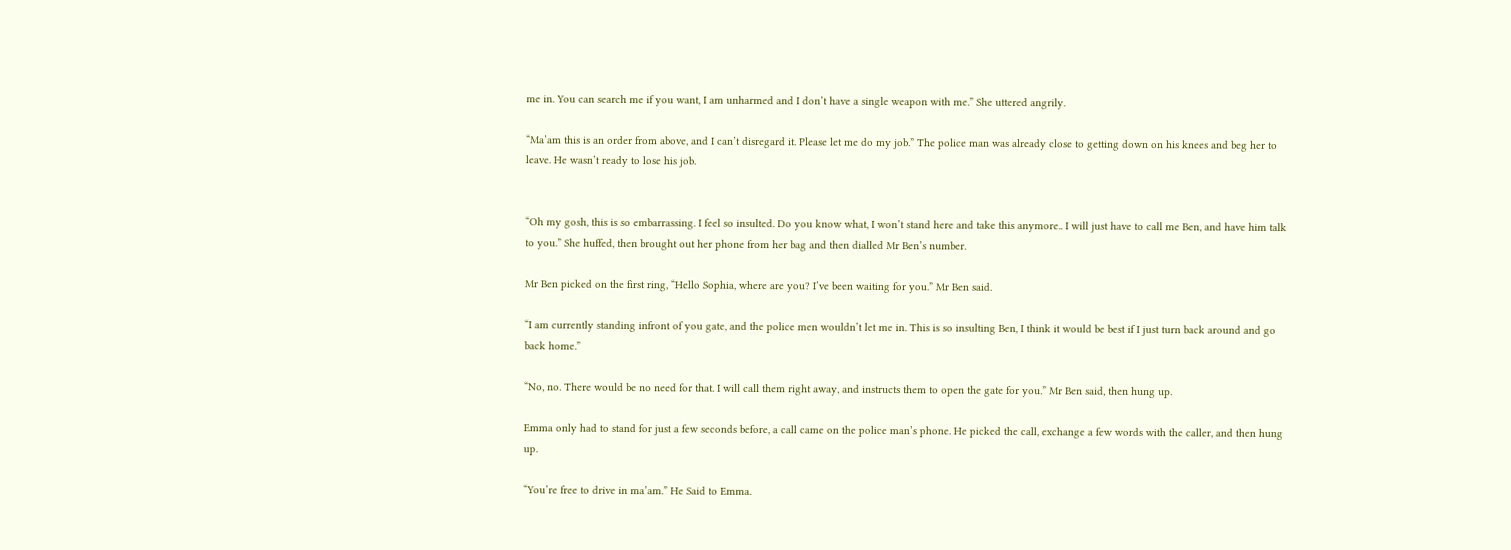me in. You can search me if you want, I am unharmed and I don’t have a single weapon with me.” She uttered angrily.

“Ma’am this is an order from above, and I can’t disregard it. Please let me do my job.” The police man was already close to getting down on his knees and beg her to leave. He wasn’t ready to lose his job.


“Oh my gosh, this is so embarrassing. I feel so insulted. Do you know what, I won’t stand here and take this anymore.. I will just have to call me Ben, and have him talk to you.” She huffed, then brought out her phone from her bag and then dialled Mr Ben’s number.

Mr Ben picked on the first ring, “Hello Sophia, where are you? I’ve been waiting for you.” Mr Ben said.

“I am currently standing infront of you gate, and the police men wouldn’t let me in. This is so insulting Ben, I think it would be best if I just turn back around and go back home.”

“No, no. There would be no need for that. I will call them right away, and instructs them to open the gate for you.” Mr Ben said, then hung up.

Emma only had to stand for just a few seconds before, a call came on the police man’s phone. He picked the call, exchange a few words with the caller, and then hung up.

“You’re free to drive in ma’am.” He Said to Emma.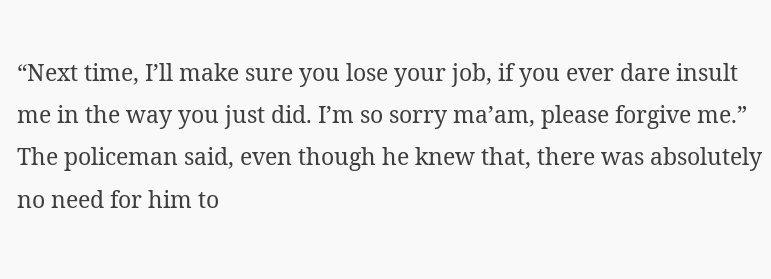“Next time, I’ll make sure you lose your job, if you ever dare insult me in the way you just did. I’m so sorry ma’am, please forgive me.” The policeman said, even though he knew that, there was absolutely no need for him to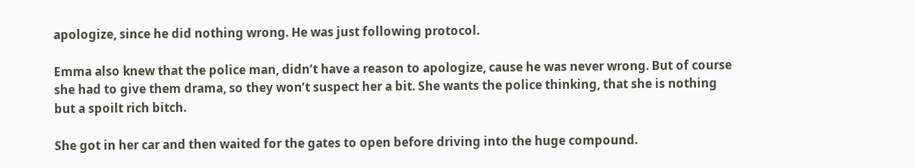apologize, since he did nothing wrong. He was just following protocol.

Emma also knew that the police man, didn’t have a reason to apologize, cause he was never wrong. But of course she had to give them drama, so they won’t suspect her a bit. She wants the police thinking, that she is nothing but a spoilt rich bitch.

She got in her car and then waited for the gates to open before driving into the huge compound.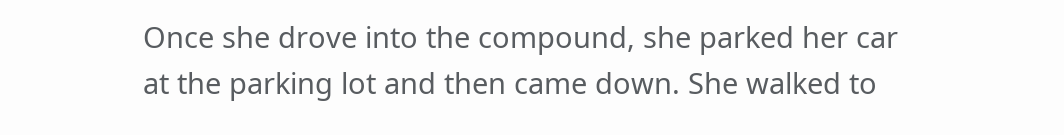Once she drove into the compound, she parked her car at the parking lot and then came down. She walked to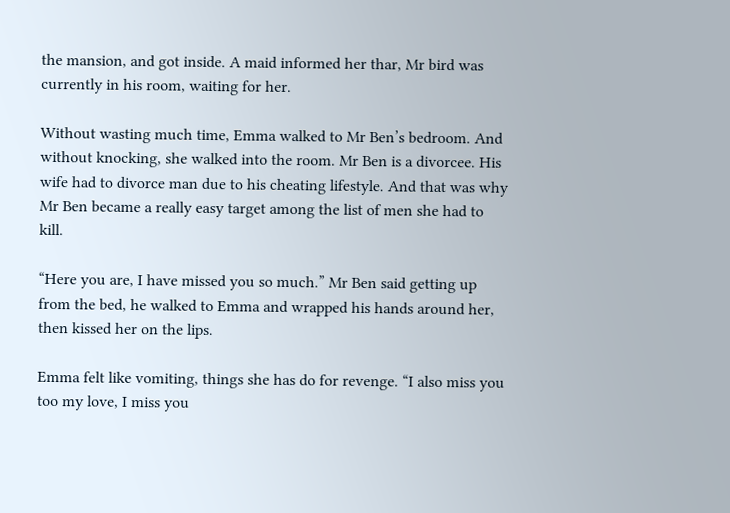the mansion, and got inside. A maid informed her thar, Mr bird was currently in his room, waiting for her.

Without wasting much time, Emma walked to Mr Ben’s bedroom. And without knocking, she walked into the room. Mr Ben is a divorcee. His wife had to divorce man due to his cheating lifestyle. And that was why Mr Ben became a really easy target among the list of men she had to kill.

“Here you are, I have missed you so much.” Mr Ben said getting up from the bed, he walked to Emma and wrapped his hands around her, then kissed her on the lips.

Emma felt like vomiting, things she has do for revenge. “I also miss you too my love, I miss you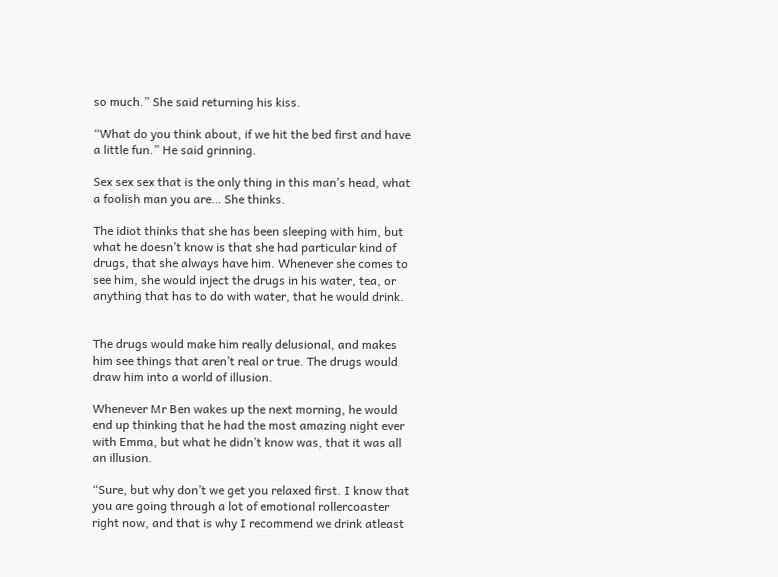so much.” She said returning his kiss.

“What do you think about, if we hit the bed first and have a little fun.” He said grinning.

Sex sex sex that is the only thing in this man’s head, what a foolish man you are… She thinks.

The idiot thinks that she has been sleeping with him, but what he doesn’t know is that she had particular kind of drugs, that she always have him. Whenever she comes to see him, she would inject the drugs in his water, tea, or anything that has to do with water, that he would drink.


The drugs would make him really delusional, and makes him see things that aren’t real or true. The drugs would draw him into a world of illusion.

Whenever Mr Ben wakes up the next morning, he would end up thinking that he had the most amazing night ever with Emma, but what he didn’t know was, that it was all an illusion.

“Sure, but why don’t we get you relaxed first. I know that you are going through a lot of emotional rollercoaster right now, and that is why I recommend we drink atleast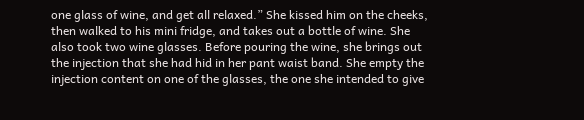one glass of wine, and get all relaxed.” She kissed him on the cheeks, then walked to his mini fridge, and takes out a bottle of wine. She also took two wine glasses. Before pouring the wine, she brings out the injection that she had hid in her pant waist band. She empty the injection content on one of the glasses, the one she intended to give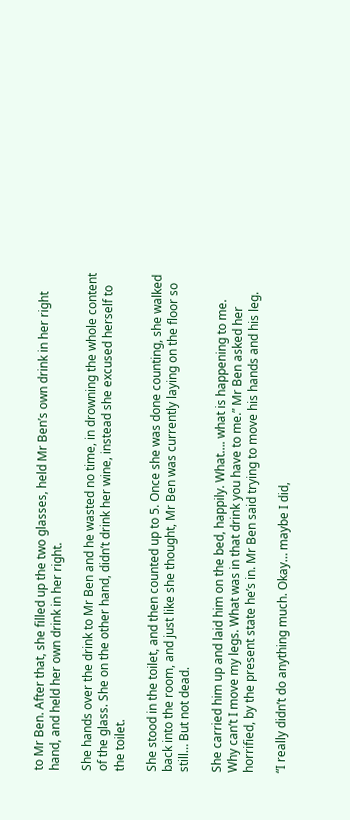to Mr Ben. After that, she filled up the two glasses, held Mr Ben’s own drink in her right hand, and held her own drink in her right.

She hands over the drink to Mr Ben and he wasted no time, in drowning the whole content of the glass. She on the other hand, didn’t drink her wine, instead she excused herself to the toilet.

She stood in the toilet, and then counted up to 5. Once she was done counting, she walked back into the room, and just like she thought, Mr Ben was currently laying on the floor so still… But not dead.

She carried him up and laid him on the bed, happily. What…. what is happening to me. Why can’t I move my legs. What was in that drink you have to me.” Mr Ben asked her horrified, by the present state he’s in. Mr Ben said trying to move his hands and his leg.

“I really didn’t do anything much. Okay… maybe I did,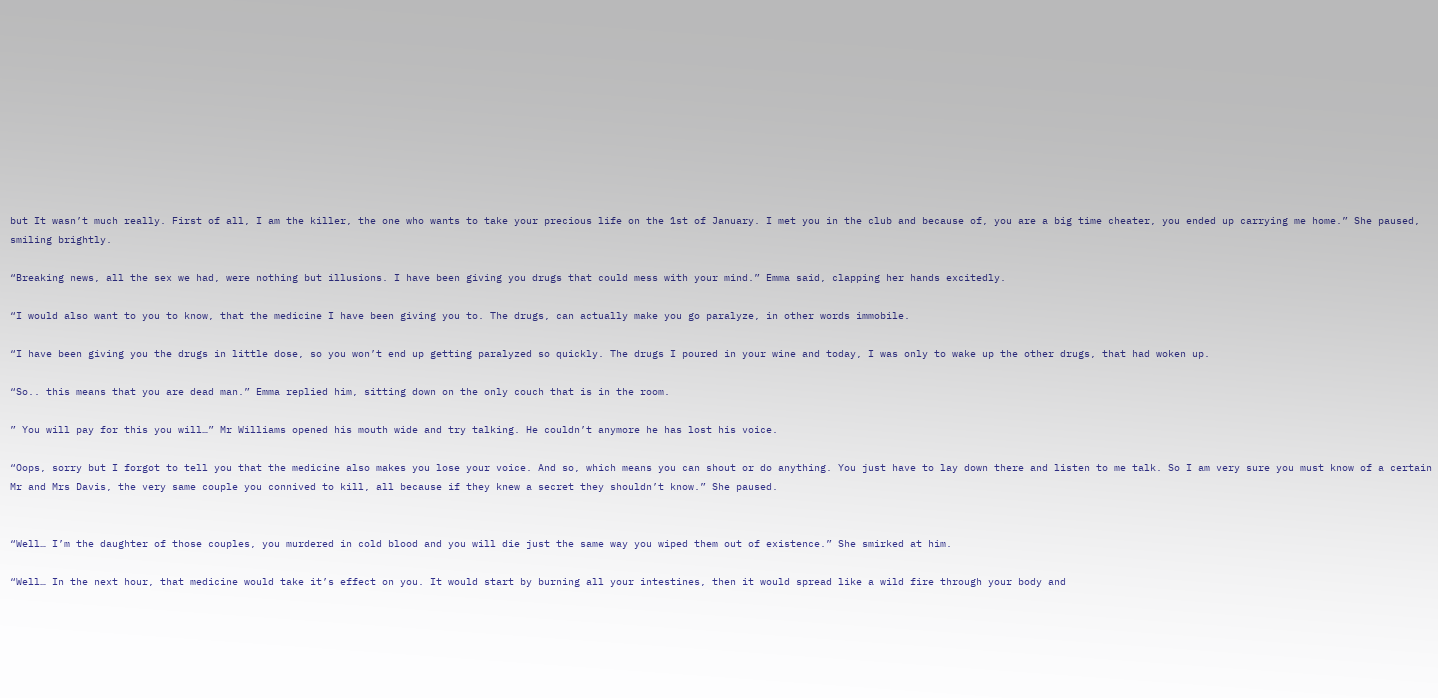but It wasn’t much really. First of all, I am the killer, the one who wants to take your precious life on the 1st of January. I met you in the club and because of, you are a big time cheater, you ended up carrying me home.” She paused, smiling brightly.

“Breaking news, all the sex we had, were nothing but illusions. I have been giving you drugs that could mess with your mind.” Emma said, clapping her hands excitedly.

“I would also want to you to know, that the medicine I have been giving you to. The drugs, can actually make you go paralyze, in other words immobile.

“I have been giving you the drugs in little dose, so you won’t end up getting paralyzed so quickly. The drugs I poured in your wine and today, I was only to wake up the other drugs, that had woken up.

“So.. this means that you are dead man.” Emma replied him, sitting down on the only couch that is in the room.

” You will pay for this you will…” Mr Williams opened his mouth wide and try talking. He couldn’t anymore he has lost his voice.

“Oops, sorry but I forgot to tell you that the medicine also makes you lose your voice. And so, which means you can shout or do anything. You just have to lay down there and listen to me talk. So I am very sure you must know of a certain Mr and Mrs Davis, the very same couple you connived to kill, all because if they knew a secret they shouldn’t know.” She paused.


“Well… I’m the daughter of those couples, you murdered in cold blood and you will die just the same way you wiped them out of existence.” She smirked at him.

“Well… In the next hour, that medicine would take it’s effect on you. It would start by burning all your intestines, then it would spread like a wild fire through your body and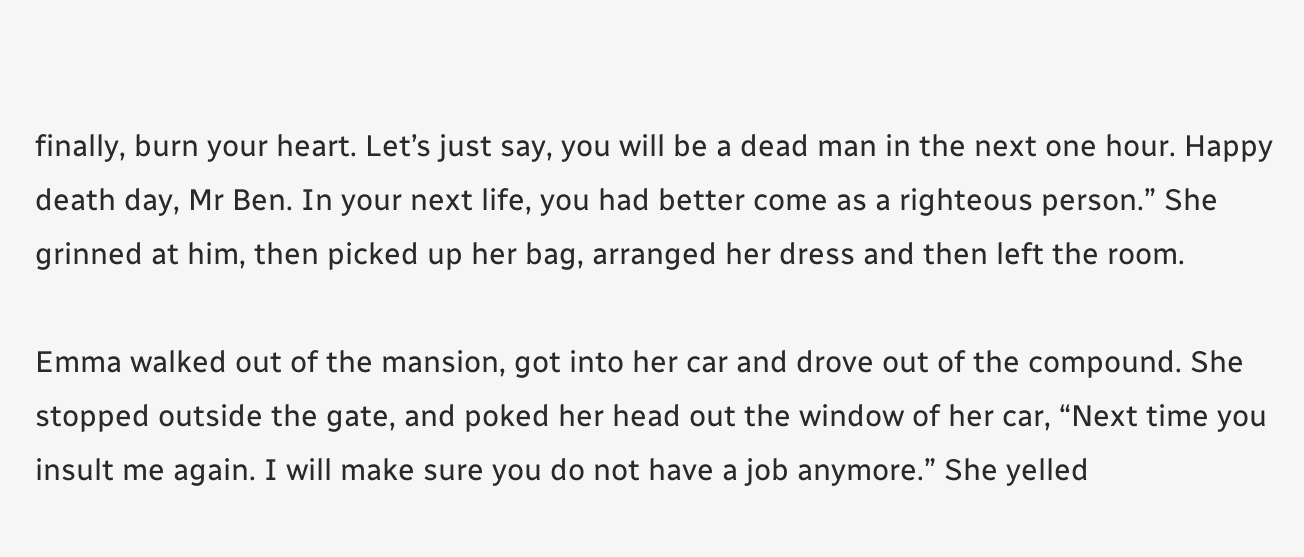finally, burn your heart. Let’s just say, you will be a dead man in the next one hour. Happy death day, Mr Ben. In your next life, you had better come as a righteous person.” She grinned at him, then picked up her bag, arranged her dress and then left the room.

Emma walked out of the mansion, got into her car and drove out of the compound. She stopped outside the gate, and poked her head out the window of her car, “Next time you insult me again. I will make sure you do not have a job anymore.” She yelled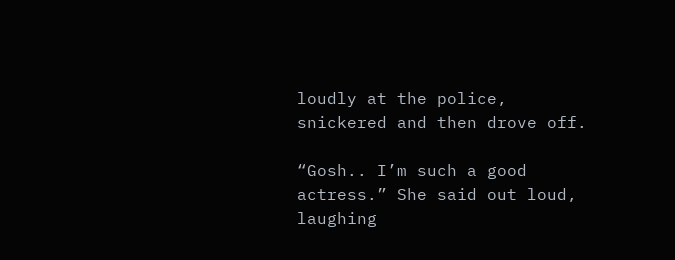loudly at the police, snickered and then drove off.

“Gosh.. I’m such a good actress.” She said out loud, laughing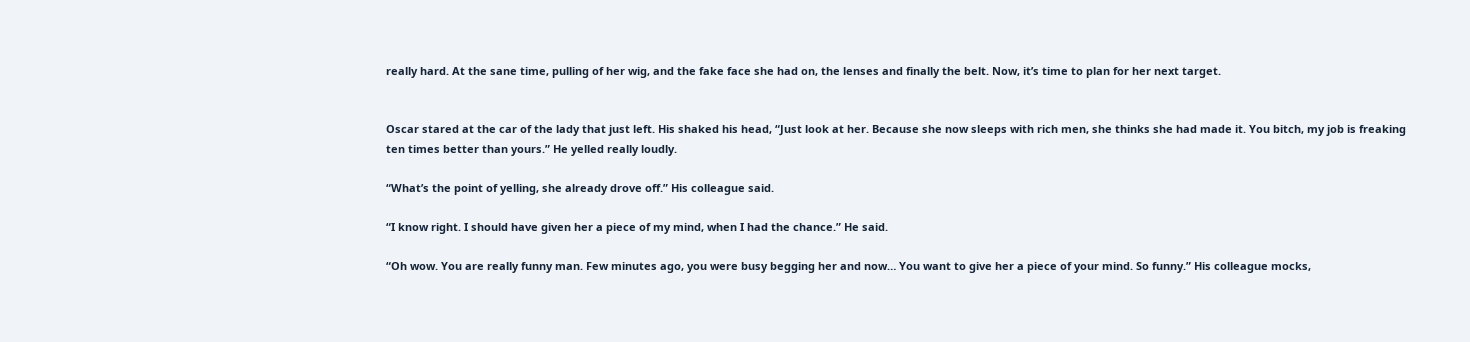really hard. At the sane time, pulling of her wig, and the fake face she had on, the lenses and finally the belt. Now, it’s time to plan for her next target.


Oscar stared at the car of the lady that just left. His shaked his head, “Just look at her. Because she now sleeps with rich men, she thinks she had made it. You bitch, my job is freaking ten times better than yours.” He yelled really loudly.

“What’s the point of yelling, she already drove off.” His colleague said.

“I know right. I should have given her a piece of my mind, when I had the chance.” He said.

“Oh wow. You are really funny man. Few minutes ago, you were busy begging her and now… You want to give her a piece of your mind. So funny.” His colleague mocks,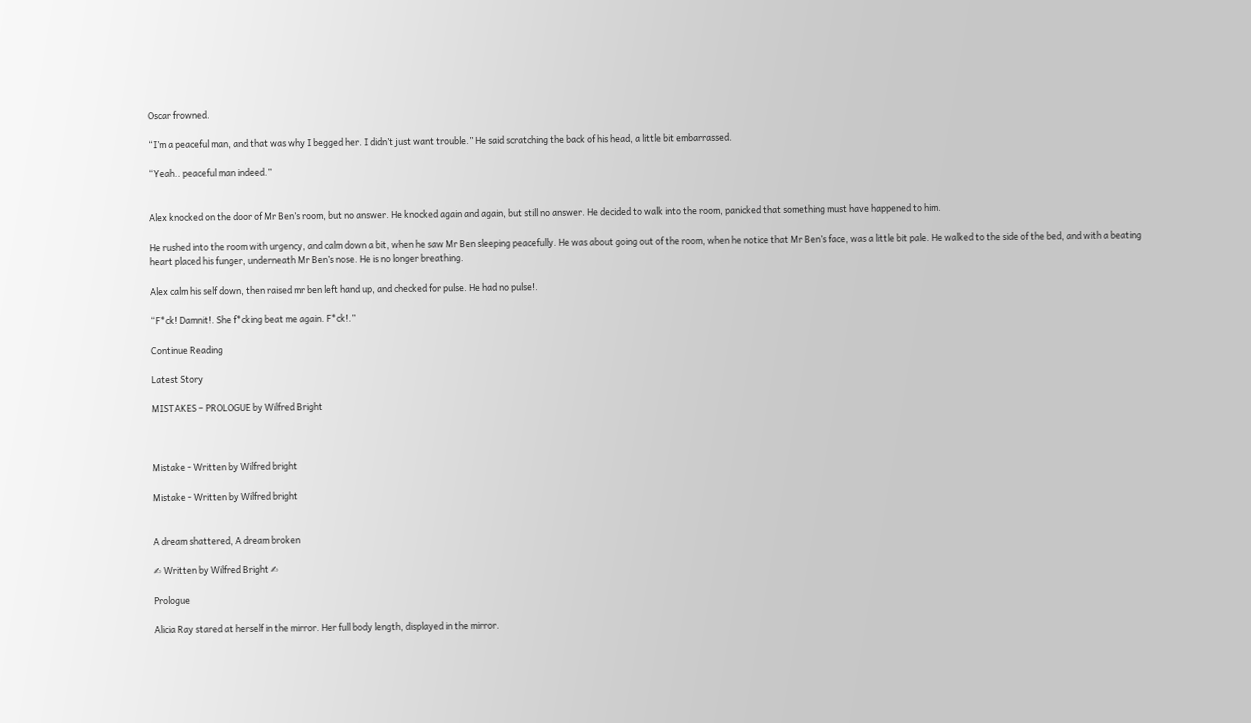Oscar frowned.

“I’m a peaceful man, and that was why I begged her. I didn’t just want trouble.” He said scratching the back of his head, a little bit embarrassed.

“Yeah.. peaceful man indeed.”


Alex knocked on the door of Mr Ben’s room, but no answer. He knocked again and again, but still no answer. He decided to walk into the room, panicked that something must have happened to him.

He rushed into the room with urgency, and calm down a bit, when he saw Mr Ben sleeping peacefully. He was about going out of the room, when he notice that Mr Ben’s face, was a little bit pale. He walked to the side of the bed, and with a beating heart placed his funger, underneath Mr Ben’s nose. He is no longer breathing.

Alex calm his self down, then raised mr ben left hand up, and checked for pulse. He had no pulse!.

“F*ck! Damnit!. She f*cking beat me again. F*ck!.”

Continue Reading

Latest Story

MISTAKES – PROLOGUE by Wilfred Bright



Mistake - Written by Wilfred bright

Mistake - Written by Wilfred bright


A dream shattered, A dream broken

✍ Written by Wilfred Bright ✍

Prologue

Alicia Ray stared at herself in the mirror. Her full body length, displayed in the mirror.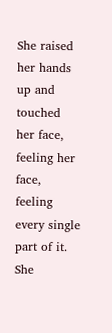She raised her hands up and touched her face, feeling her face, feeling every single part of it. She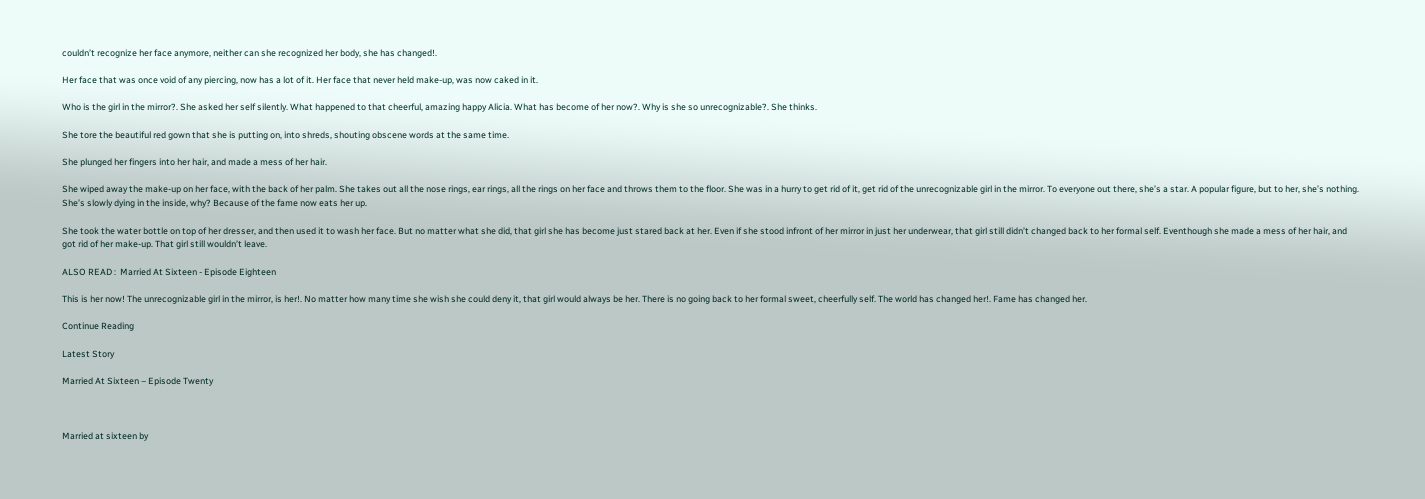couldn’t recognize her face anymore, neither can she recognized her body, she has changed!.

Her face that was once void of any piercing, now has a lot of it. Her face that never held make-up, was now caked in it.

Who is the girl in the mirror?. She asked her self silently. What happened to that cheerful, amazing happy Alicia. What has become of her now?. Why is she so unrecognizable?. She thinks.

She tore the beautiful red gown that she is putting on, into shreds, shouting obscene words at the same time.

She plunged her fingers into her hair, and made a mess of her hair.

She wiped away the make-up on her face, with the back of her palm. She takes out all the nose rings, ear rings, all the rings on her face and throws them to the floor. She was in a hurry to get rid of it, get rid of the unrecognizable girl in the mirror. To everyone out there, she’s a star. A popular figure, but to her, she’s nothing. She’s slowly dying in the inside, why? Because of the fame now eats her up.

She took the water bottle on top of her dresser, and then used it to wash her face. But no matter what she did, that girl she has become just stared back at her. Even if she stood infront of her mirror in just her underwear, that girl still didn’t changed back to her formal self. Eventhough she made a mess of her hair, and got rid of her make-up. That girl still wouldn’t leave.

ALSO READ :  Married At Sixteen - Episode Eighteen

This is her now! The unrecognizable girl in the mirror, is her!. No matter how many time she wish she could deny it, that girl would always be her. There is no going back to her formal sweet, cheerfully self. The world has changed her!. Fame has changed her.

Continue Reading

Latest Story

Married At Sixteen – Episode Twenty



Married at sixteen by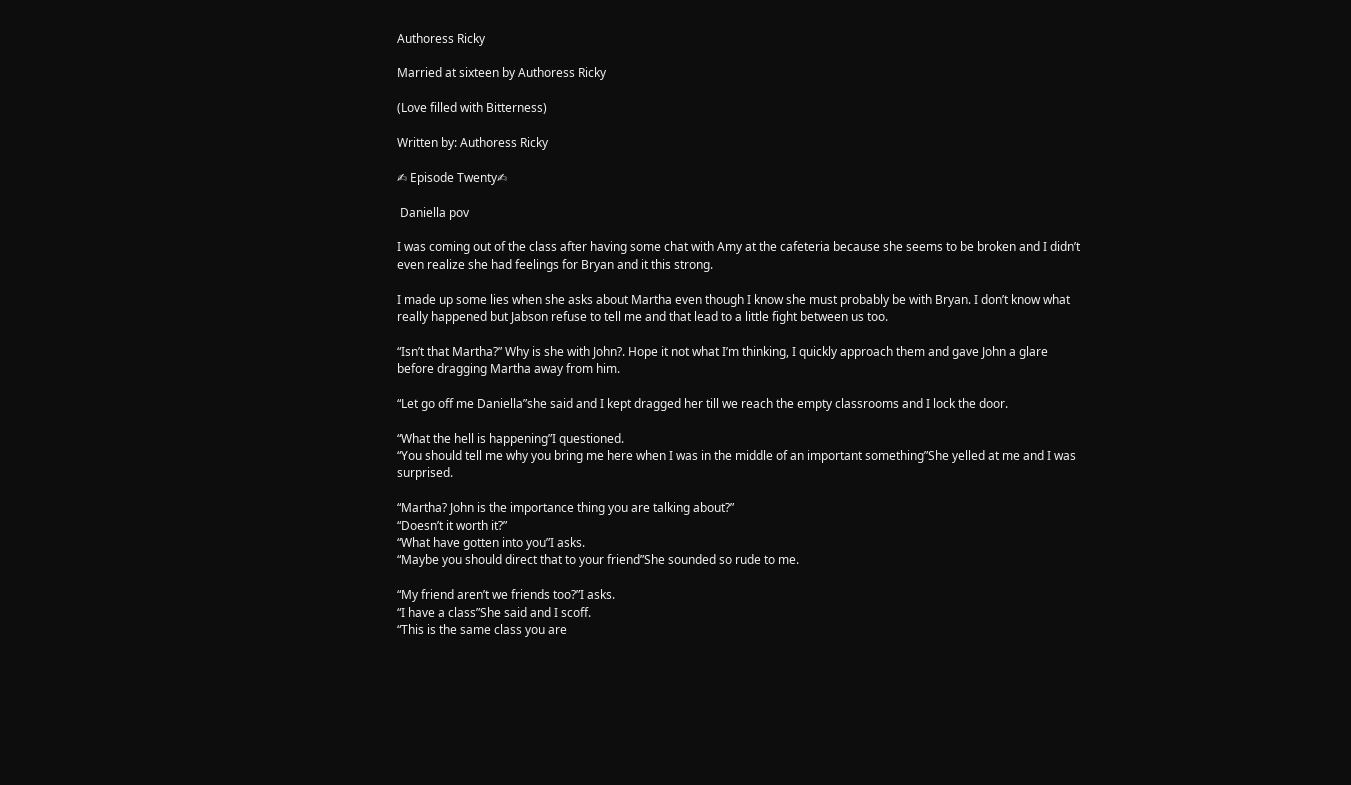Authoress Ricky

Married at sixteen by Authoress Ricky

(Love filled with Bitterness)

Written by: Authoress Ricky

✍ Episode Twenty✍

 Daniella pov

I was coming out of the class after having some chat with Amy at the cafeteria because she seems to be broken and I didn’t even realize she had feelings for Bryan and it this strong.

I made up some lies when she asks about Martha even though I know she must probably be with Bryan. I don’t know what really happened but Jabson refuse to tell me and that lead to a little fight between us too.

“Isn’t that Martha?” Why is she with John?. Hope it not what I’m thinking, I quickly approach them and gave John a glare before dragging Martha away from him.

“Let go off me Daniella”she said and I kept dragged her till we reach the empty classrooms and I lock the door.

“What the hell is happening”I questioned.
“You should tell me why you bring me here when I was in the middle of an important something”She yelled at me and I was surprised.

“Martha? John is the importance thing you are talking about?”
“Doesn’t it worth it?”
“What have gotten into you”I asks.
“Maybe you should direct that to your friend”She sounded so rude to me.

“My friend aren’t we friends too?”I asks.
“I have a class”She said and I scoff.
“This is the same class you are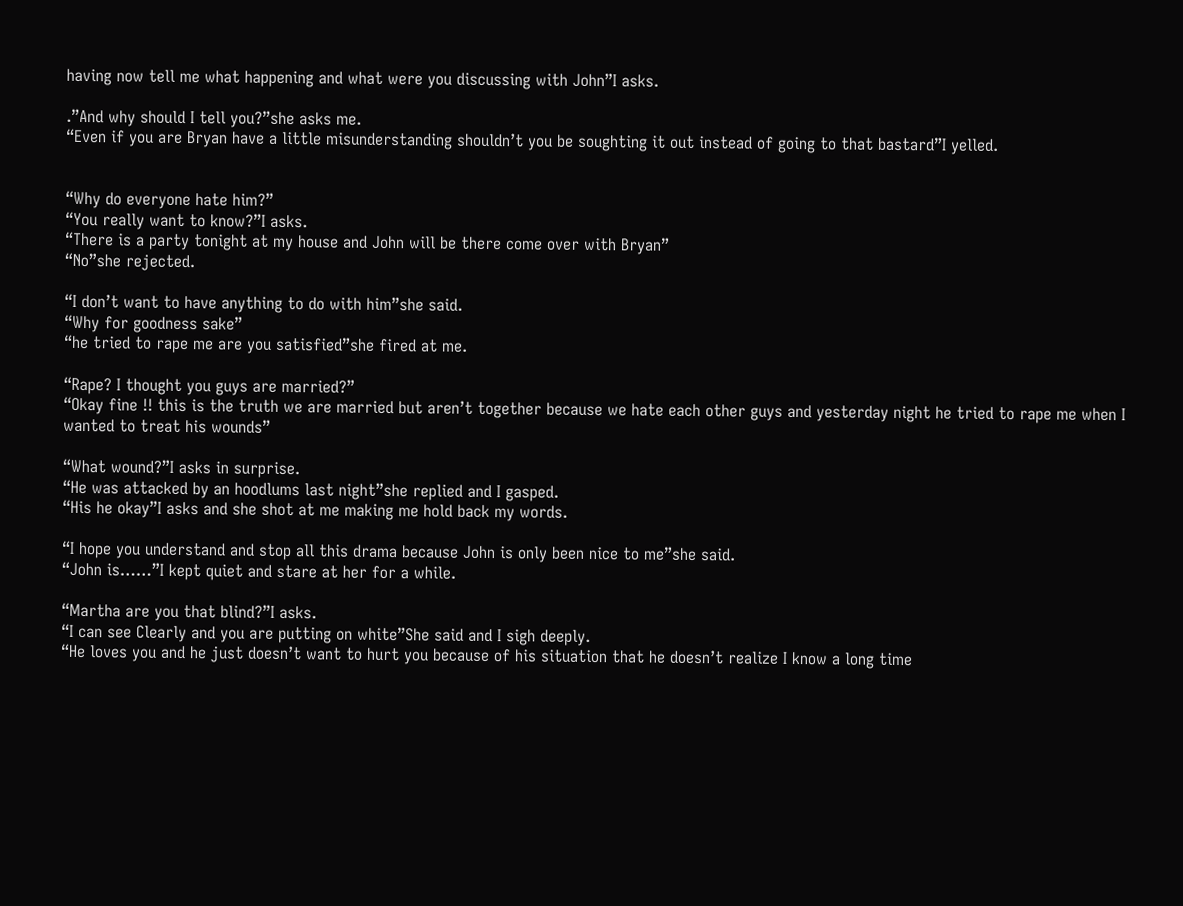having now tell me what happening and what were you discussing with John”I asks.

.”And why should I tell you?”she asks me.
“Even if you are Bryan have a little misunderstanding shouldn’t you be soughting it out instead of going to that bastard”I yelled.


“Why do everyone hate him?”
“You really want to know?”I asks.
“There is a party tonight at my house and John will be there come over with Bryan”
“No”she rejected.

“I don’t want to have anything to do with him”she said.
“Why for goodness sake”
“he tried to rape me are you satisfied”she fired at me.

“Rape? I thought you guys are married?”
“Okay fine !! this is the truth we are married but aren’t together because we hate each other guys and yesterday night he tried to rape me when I wanted to treat his wounds”

“What wound?”I asks in surprise.
“He was attacked by an hoodlums last night”she replied and I gasped.
“His he okay”I asks and she shot at me making me hold back my words.

“I hope you understand and stop all this drama because John is only been nice to me”she said.
“John is……”I kept quiet and stare at her for a while.

“Martha are you that blind?”I asks.
“I can see Clearly and you are putting on white”She said and I sigh deeply.
“He loves you and he just doesn’t want to hurt you because of his situation that he doesn’t realize I know a long time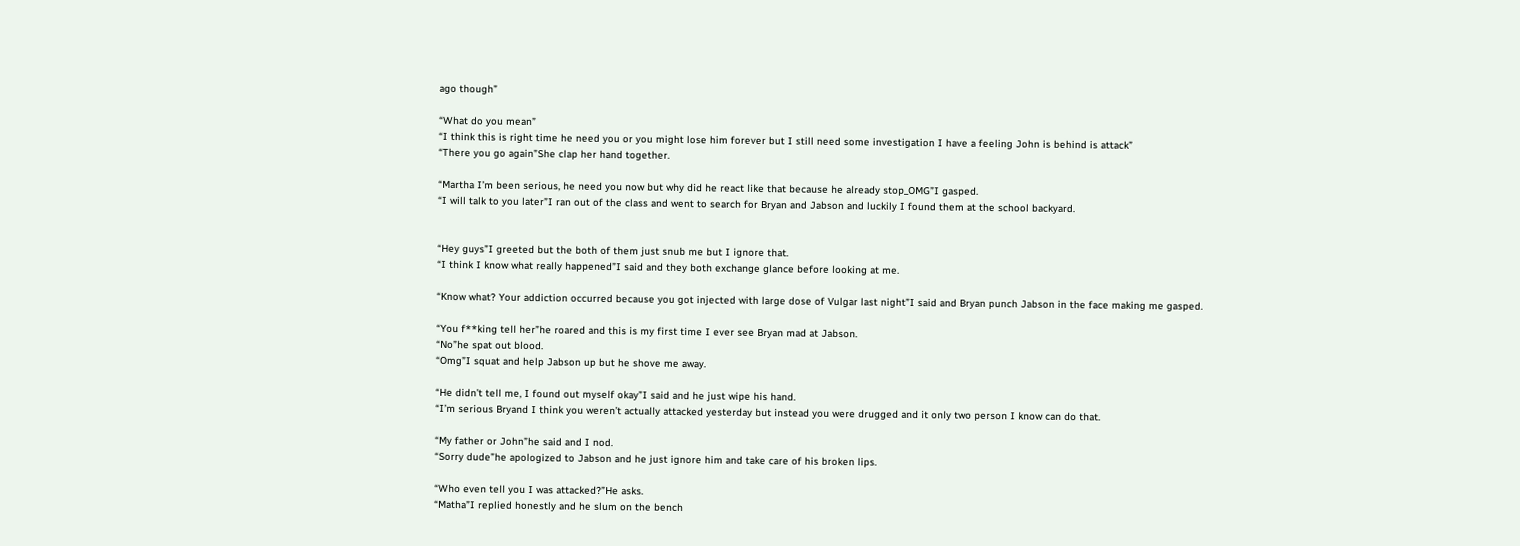ago though”

“What do you mean”
“I think this is right time he need you or you might lose him forever but I still need some investigation I have a feeling John is behind is attack”
“There you go again”She clap her hand together.

“Martha I’m been serious, he need you now but why did he react like that because he already stop_OMG”I gasped.
“I will talk to you later”I ran out of the class and went to search for Bryan and Jabson and luckily I found them at the school backyard.


“Hey guys”I greeted but the both of them just snub me but I ignore that.
“I think I know what really happened”I said and they both exchange glance before looking at me.

“Know what? Your addiction occurred because you got injected with large dose of Vulgar last night”I said and Bryan punch Jabson in the face making me gasped.

“You f**king tell her”he roared and this is my first time I ever see Bryan mad at Jabson.
“No”he spat out blood.
“Omg”I squat and help Jabson up but he shove me away.

“He didn’t tell me, I found out myself okay”I said and he just wipe his hand.
“I’m serious Bryand I think you weren’t actually attacked yesterday but instead you were drugged and it only two person I know can do that.

“My father or John”he said and I nod.
“Sorry dude”he apologized to Jabson and he just ignore him and take care of his broken lips.

“Who even tell you I was attacked?”He asks.
“Matha”I replied honestly and he slum on the bench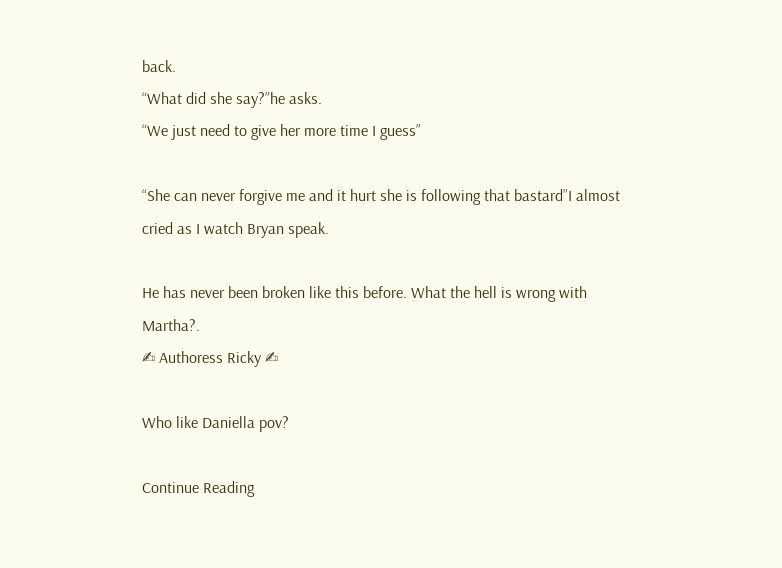back.
“What did she say?”he asks.
“We just need to give her more time I guess”

“She can never forgive me and it hurt she is following that bastard”I almost cried as I watch Bryan speak.

He has never been broken like this before. What the hell is wrong with Martha?.
✍ Authoress Ricky ✍

Who like Daniella pov?

Continue Reading